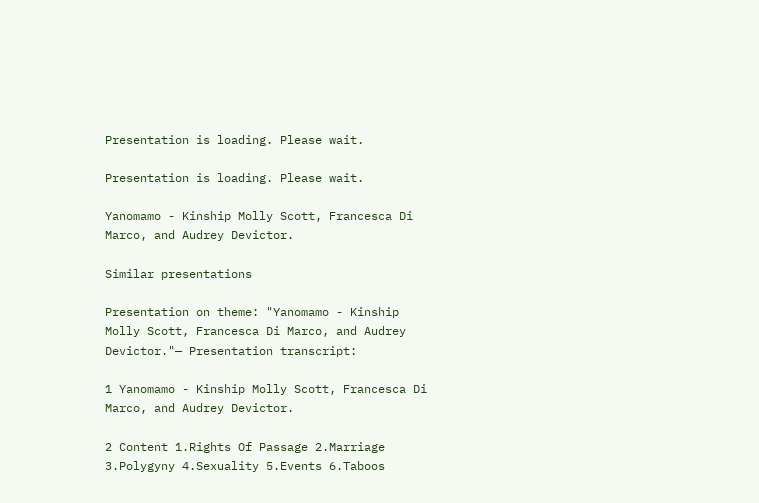Presentation is loading. Please wait.

Presentation is loading. Please wait.

Yanomamo - Kinship Molly Scott, Francesca Di Marco, and Audrey Devictor.

Similar presentations

Presentation on theme: "Yanomamo - Kinship Molly Scott, Francesca Di Marco, and Audrey Devictor."— Presentation transcript:

1 Yanomamo - Kinship Molly Scott, Francesca Di Marco, and Audrey Devictor.

2 Content 1.Rights Of Passage 2.Marriage 3.Polygyny 4.Sexuality 5.Events 6.Taboos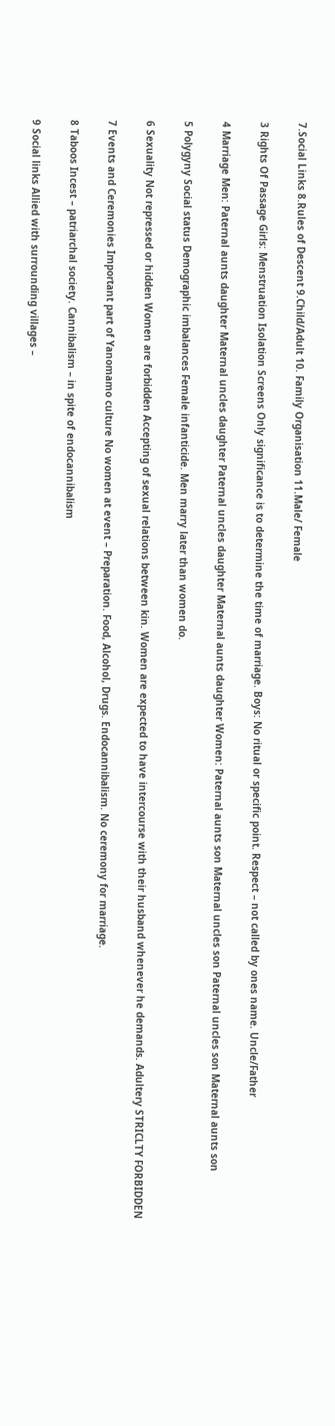7.Social Links 8.Rules of Descent 9.Child/Adult 10. Family Organisation 11.Male/ Female

3 Rights Of Passage Girls: Menstruation Isolation Screens Only significance is to determine the time of marriage. Boys: No ritual or specific point. Respect – not called by ones name. Uncle/Father

4 Marriage Men: Paternal aunts daughter Maternal uncles daughter Paternal uncles daughter Maternal aunts daughter Women: Paternal aunts son Maternal uncles son Paternal uncles son Maternal aunts son

5 Polygyny Social status Demographic imbalances Female infanticide. Men marry later than women do.

6 Sexuality Not repressed or hidden Women are forbidden Accepting of sexual relations between kin. Women are expected to have intercourse with their husband whenever he demands. Adultery STRICLTY FORBIDDEN

7 Events and Ceremonies Important part of Yanomamo culture No women at event – Preparation. Food, Alcohol, Drugs. Endocannibalism. No ceremony for marriage.

8 Taboos Incest – patriarchal society. Cannibalism – in spite of endocannibalism

9 Social links Allied with surrounding villages –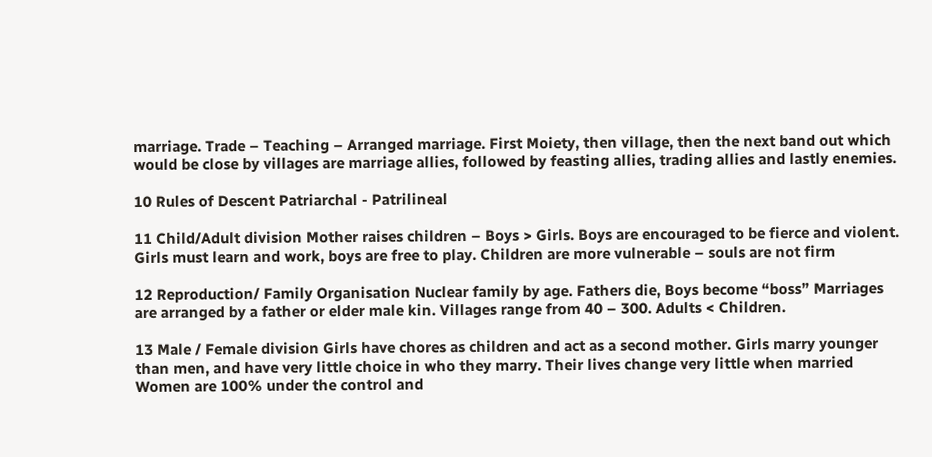marriage. Trade – Teaching – Arranged marriage. First Moiety, then village, then the next band out which would be close by villages are marriage allies, followed by feasting allies, trading allies and lastly enemies.

10 Rules of Descent Patriarchal - Patrilineal

11 Child/Adult division Mother raises children – Boys > Girls. Boys are encouraged to be fierce and violent. Girls must learn and work, boys are free to play. Children are more vulnerable – souls are not firm

12 Reproduction/ Family Organisation Nuclear family by age. Fathers die, Boys become “boss” Marriages are arranged by a father or elder male kin. Villages range from 40 – 300. Adults < Children.

13 Male / Female division Girls have chores as children and act as a second mother. Girls marry younger than men, and have very little choice in who they marry. Their lives change very little when married Women are 100% under the control and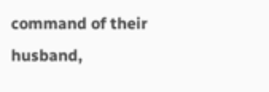command of their husband,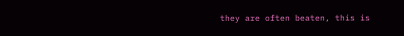they are often beaten, this is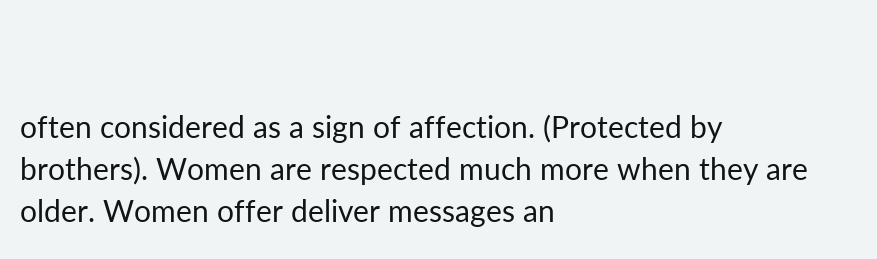often considered as a sign of affection. (Protected by brothers). Women are respected much more when they are older. Women offer deliver messages an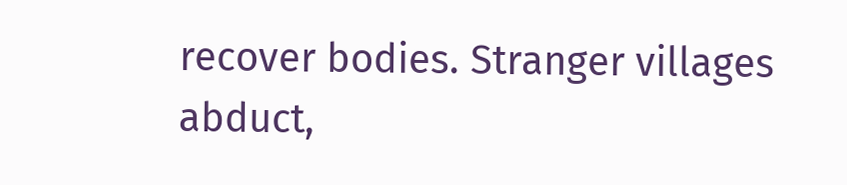recover bodies. Stranger villages abduct,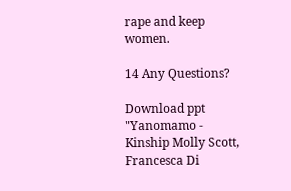rape and keep women.

14 Any Questions?

Download ppt "Yanomamo - Kinship Molly Scott, Francesca Di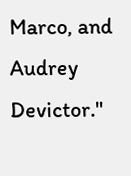Marco, and Audrey Devictor."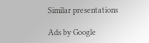Similar presentations

Ads by Google